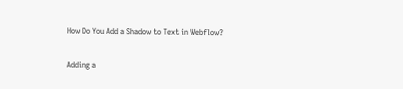How Do You Add a Shadow to Text in Webflow?

Adding a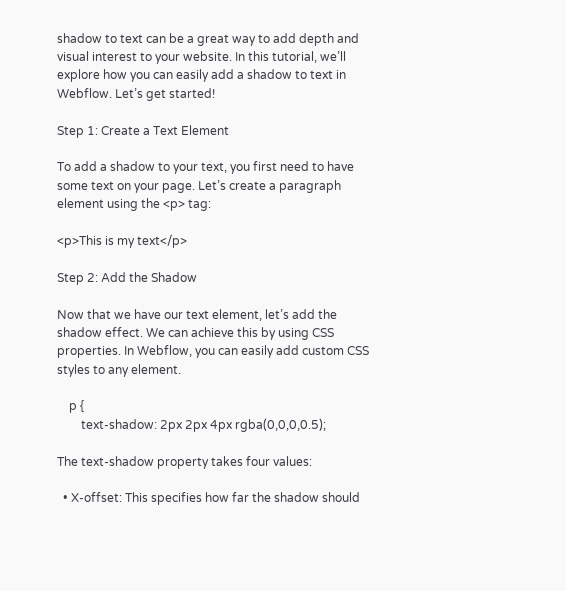shadow to text can be a great way to add depth and visual interest to your website. In this tutorial, we’ll explore how you can easily add a shadow to text in Webflow. Let’s get started!

Step 1: Create a Text Element

To add a shadow to your text, you first need to have some text on your page. Let’s create a paragraph element using the <p> tag:

<p>This is my text</p>

Step 2: Add the Shadow

Now that we have our text element, let’s add the shadow effect. We can achieve this by using CSS properties. In Webflow, you can easily add custom CSS styles to any element.

    p {
        text-shadow: 2px 2px 4px rgba(0,0,0,0.5);

The text-shadow property takes four values:

  • X-offset: This specifies how far the shadow should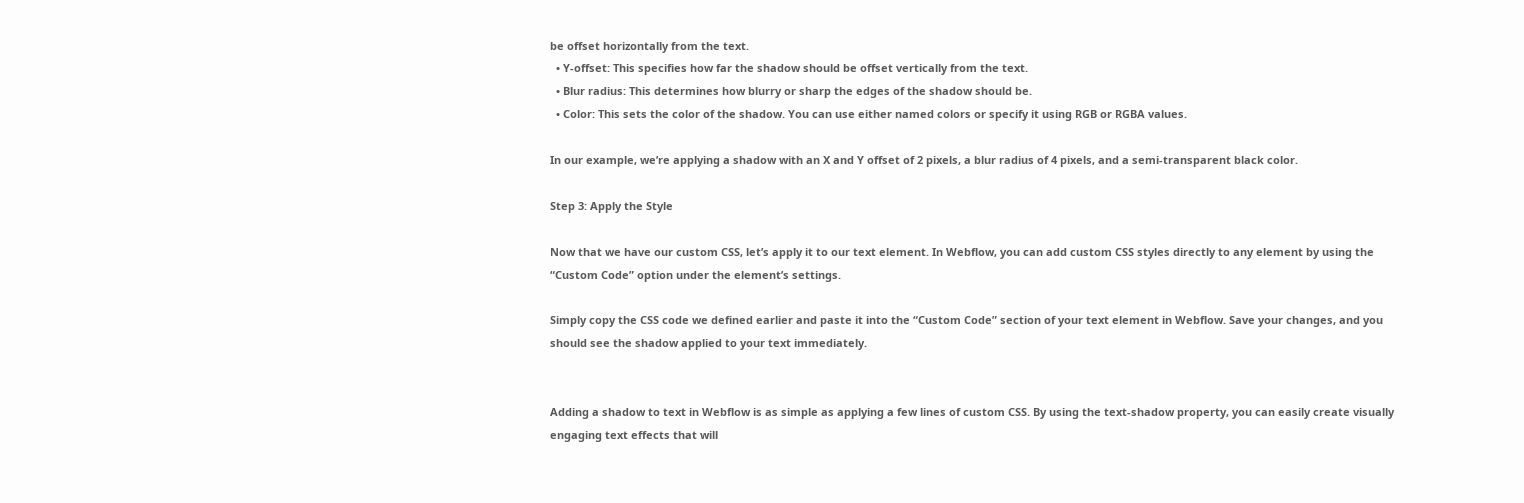be offset horizontally from the text.
  • Y-offset: This specifies how far the shadow should be offset vertically from the text.
  • Blur radius: This determines how blurry or sharp the edges of the shadow should be.
  • Color: This sets the color of the shadow. You can use either named colors or specify it using RGB or RGBA values.

In our example, we’re applying a shadow with an X and Y offset of 2 pixels, a blur radius of 4 pixels, and a semi-transparent black color.

Step 3: Apply the Style

Now that we have our custom CSS, let’s apply it to our text element. In Webflow, you can add custom CSS styles directly to any element by using the “Custom Code” option under the element’s settings.

Simply copy the CSS code we defined earlier and paste it into the “Custom Code” section of your text element in Webflow. Save your changes, and you should see the shadow applied to your text immediately.


Adding a shadow to text in Webflow is as simple as applying a few lines of custom CSS. By using the text-shadow property, you can easily create visually engaging text effects that will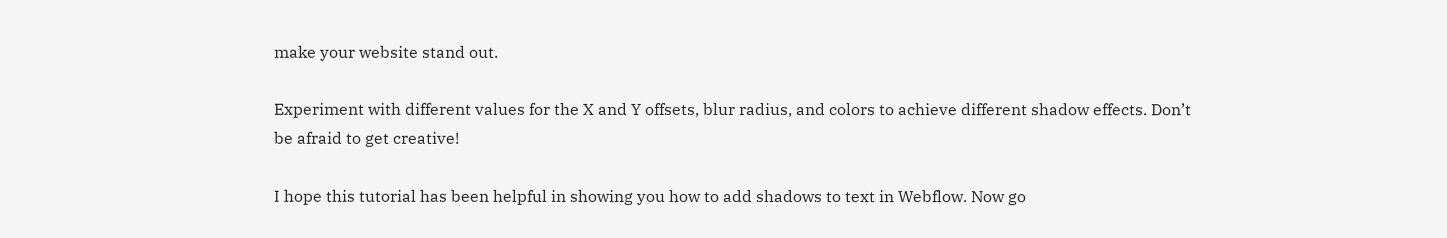make your website stand out.

Experiment with different values for the X and Y offsets, blur radius, and colors to achieve different shadow effects. Don’t be afraid to get creative!

I hope this tutorial has been helpful in showing you how to add shadows to text in Webflow. Now go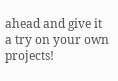ahead and give it a try on your own projects!